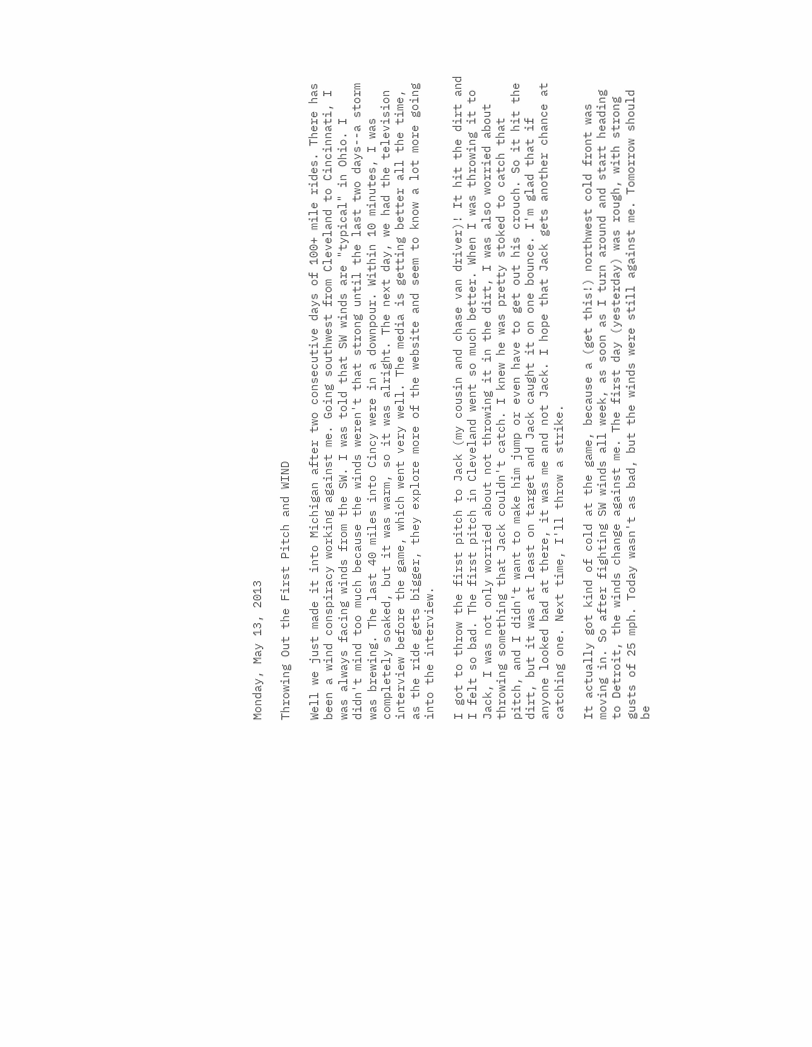Monday, May 13, 2013

Throwing Out the First Pitch and WIND

Well we just made it into Michigan after two consecutive days of 100+ mile rides. There has been a wind conspiracy working against me. Going southwest from Cleveland to Cincinnati, I was always facing winds from the SW. I was told that SW winds are "typical" in Ohio. I didn't mind too much because the winds weren't that strong until the last two days--a storm was brewing. The last 40 miles into Cincy were in a downpour. Within 10 minutes, I was completely soaked, but it was warm, so it was alright. The next day, we had the television interview before the game, which went very well. The media is getting better all the time, as the ride gets bigger, they explore more of the website and seem to know a lot more going into the interview.

I got to throw the first pitch to Jack (my cousin and chase van driver)! It hit the dirt and I felt so bad. The first pitch in Cleveland went so much better. When I was throwing it to Jack, I was not only worried about not throwing it in the dirt, I was also worried about throwing something that Jack couldn't catch. I knew he was pretty stoked to catch that pitch, and I didn't want to make him jump or even have to get out his crouch. So it hit the dirt, but it was at least on target and Jack caught it on one bounce. I'm glad that if anyone looked bad at there, it was me and not Jack. I hope that Jack gets another chance at catching one. Next time, I'll throw a strike.

It actually got kind of cold at the game, because a (get this!) northwest cold front was moving in. So after fighting SW winds all week, as soon as I turn around and start heading to Detroit, the winds change against me. The first day (yesterday) was rough, with strong gusts of 25 mph. Today wasn't as bad, but the winds were still against me. Tomorrow should be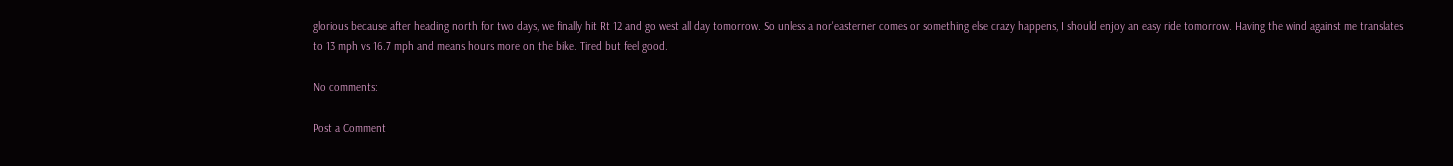glorious because after heading north for two days, we finally hit Rt 12 and go west all day tomorrow. So unless a nor'easterner comes or something else crazy happens, I should enjoy an easy ride tomorrow. Having the wind against me translates to 13 mph vs 16.7 mph and means hours more on the bike. Tired but feel good.

No comments:

Post a Comment